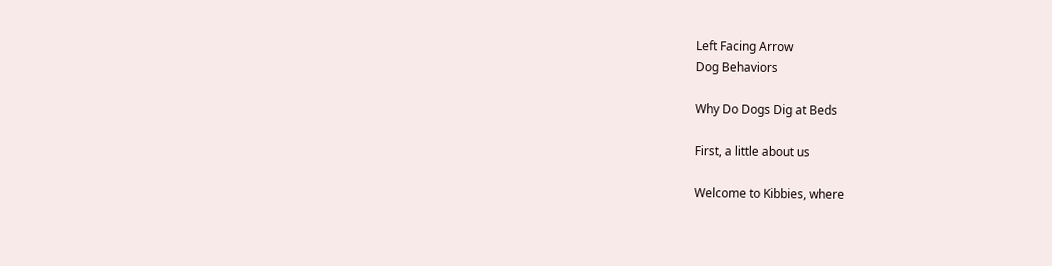Left Facing Arrow
Dog Behaviors

Why Do Dogs Dig at Beds

First, a little about us

Welcome to Kibbies, where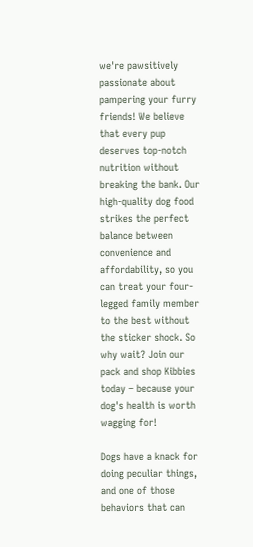we're pawsitively passionate about pampering your furry friends! We believe that every pup deserves top-notch nutrition without breaking the bank. Our high-quality dog food strikes the perfect balance between convenience and affordability, so you can treat your four-legged family member to the best without the sticker shock. So why wait? Join our pack and shop Kibbies today – because your dog's health is worth wagging for!

Dogs have a knack for doing peculiar things, and one of those behaviors that can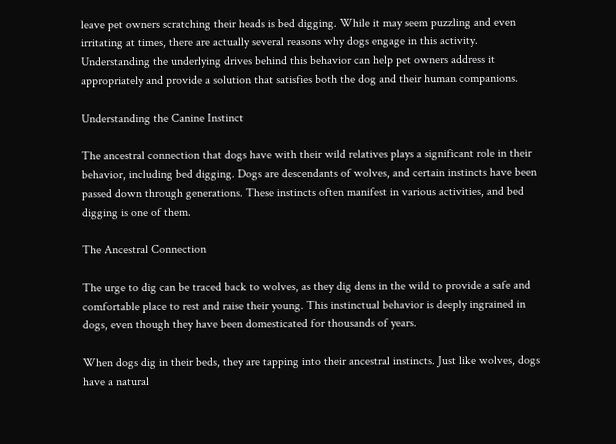leave pet owners scratching their heads is bed digging. While it may seem puzzling and even irritating at times, there are actually several reasons why dogs engage in this activity. Understanding the underlying drives behind this behavior can help pet owners address it appropriately and provide a solution that satisfies both the dog and their human companions.

Understanding the Canine Instinct

The ancestral connection that dogs have with their wild relatives plays a significant role in their behavior, including bed digging. Dogs are descendants of wolves, and certain instincts have been passed down through generations. These instincts often manifest in various activities, and bed digging is one of them.

The Ancestral Connection

The urge to dig can be traced back to wolves, as they dig dens in the wild to provide a safe and comfortable place to rest and raise their young. This instinctual behavior is deeply ingrained in dogs, even though they have been domesticated for thousands of years.

When dogs dig in their beds, they are tapping into their ancestral instincts. Just like wolves, dogs have a natural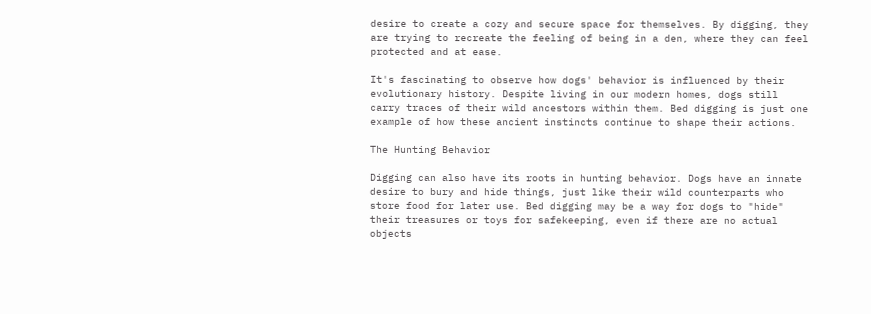desire to create a cozy and secure space for themselves. By digging, they are trying to recreate the feeling of being in a den, where they can feel protected and at ease.

It's fascinating to observe how dogs' behavior is influenced by their evolutionary history. Despite living in our modern homes, dogs still carry traces of their wild ancestors within them. Bed digging is just one example of how these ancient instincts continue to shape their actions.

The Hunting Behavior

Digging can also have its roots in hunting behavior. Dogs have an innate desire to bury and hide things, just like their wild counterparts who store food for later use. Bed digging may be a way for dogs to "hide" their treasures or toys for safekeeping, even if there are no actual objects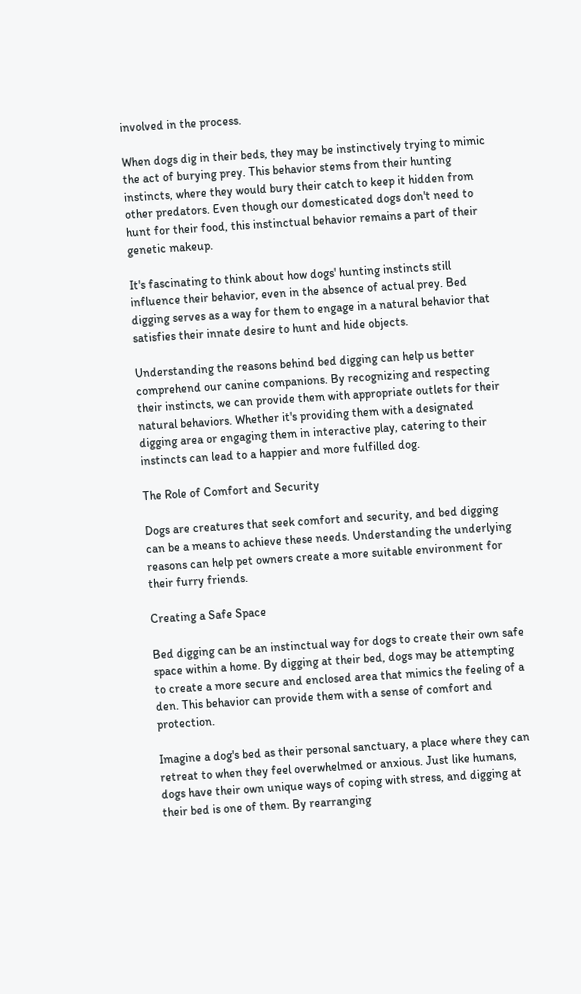involved in the process.

When dogs dig in their beds, they may be instinctively trying to mimic the act of burying prey. This behavior stems from their hunting instincts, where they would bury their catch to keep it hidden from other predators. Even though our domesticated dogs don't need to hunt for their food, this instinctual behavior remains a part of their genetic makeup.

It's fascinating to think about how dogs' hunting instincts still influence their behavior, even in the absence of actual prey. Bed digging serves as a way for them to engage in a natural behavior that satisfies their innate desire to hunt and hide objects.

Understanding the reasons behind bed digging can help us better comprehend our canine companions. By recognizing and respecting their instincts, we can provide them with appropriate outlets for their natural behaviors. Whether it's providing them with a designated digging area or engaging them in interactive play, catering to their instincts can lead to a happier and more fulfilled dog.

The Role of Comfort and Security

Dogs are creatures that seek comfort and security, and bed digging can be a means to achieve these needs. Understanding the underlying reasons can help pet owners create a more suitable environment for their furry friends.

Creating a Safe Space

Bed digging can be an instinctual way for dogs to create their own safe space within a home. By digging at their bed, dogs may be attempting to create a more secure and enclosed area that mimics the feeling of a den. This behavior can provide them with a sense of comfort and protection.

Imagine a dog's bed as their personal sanctuary, a place where they can retreat to when they feel overwhelmed or anxious. Just like humans, dogs have their own unique ways of coping with stress, and digging at their bed is one of them. By rearranging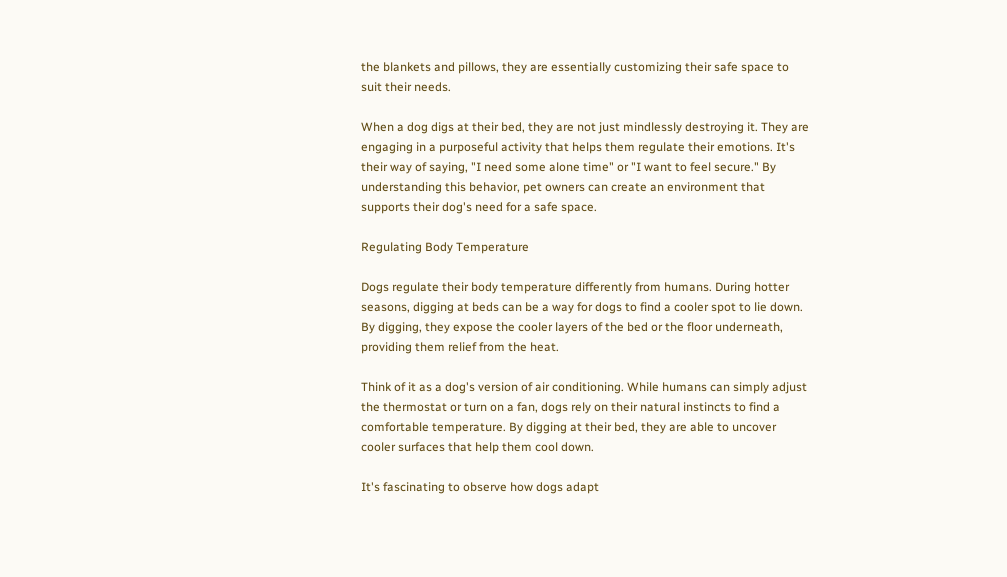the blankets and pillows, they are essentially customizing their safe space to suit their needs.

When a dog digs at their bed, they are not just mindlessly destroying it. They are engaging in a purposeful activity that helps them regulate their emotions. It's their way of saying, "I need some alone time" or "I want to feel secure." By understanding this behavior, pet owners can create an environment that supports their dog's need for a safe space.

Regulating Body Temperature

Dogs regulate their body temperature differently from humans. During hotter seasons, digging at beds can be a way for dogs to find a cooler spot to lie down. By digging, they expose the cooler layers of the bed or the floor underneath, providing them relief from the heat.

Think of it as a dog's version of air conditioning. While humans can simply adjust the thermostat or turn on a fan, dogs rely on their natural instincts to find a comfortable temperature. By digging at their bed, they are able to uncover cooler surfaces that help them cool down.

It's fascinating to observe how dogs adapt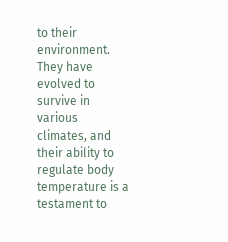to their environment. They have evolved to survive in various climates, and their ability to regulate body temperature is a testament to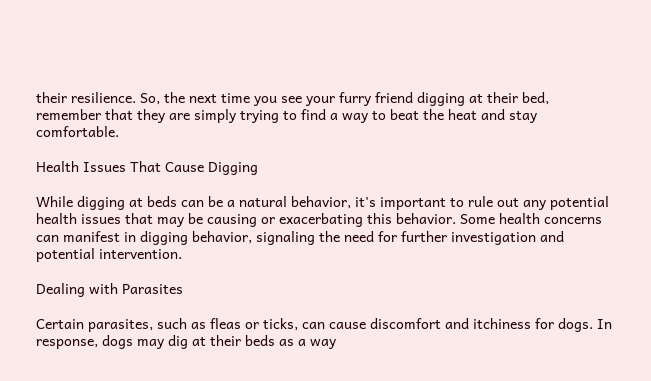their resilience. So, the next time you see your furry friend digging at their bed, remember that they are simply trying to find a way to beat the heat and stay comfortable.

Health Issues That Cause Digging

While digging at beds can be a natural behavior, it's important to rule out any potential health issues that may be causing or exacerbating this behavior. Some health concerns can manifest in digging behavior, signaling the need for further investigation and potential intervention.

Dealing with Parasites

Certain parasites, such as fleas or ticks, can cause discomfort and itchiness for dogs. In response, dogs may dig at their beds as a way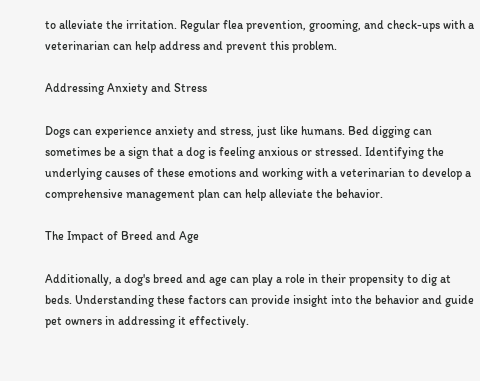to alleviate the irritation. Regular flea prevention, grooming, and check-ups with a veterinarian can help address and prevent this problem.

Addressing Anxiety and Stress

Dogs can experience anxiety and stress, just like humans. Bed digging can sometimes be a sign that a dog is feeling anxious or stressed. Identifying the underlying causes of these emotions and working with a veterinarian to develop a comprehensive management plan can help alleviate the behavior.

The Impact of Breed and Age

Additionally, a dog's breed and age can play a role in their propensity to dig at beds. Understanding these factors can provide insight into the behavior and guide pet owners in addressing it effectively.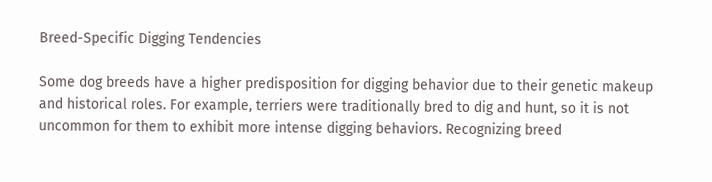Breed-Specific Digging Tendencies

Some dog breeds have a higher predisposition for digging behavior due to their genetic makeup and historical roles. For example, terriers were traditionally bred to dig and hunt, so it is not uncommon for them to exhibit more intense digging behaviors. Recognizing breed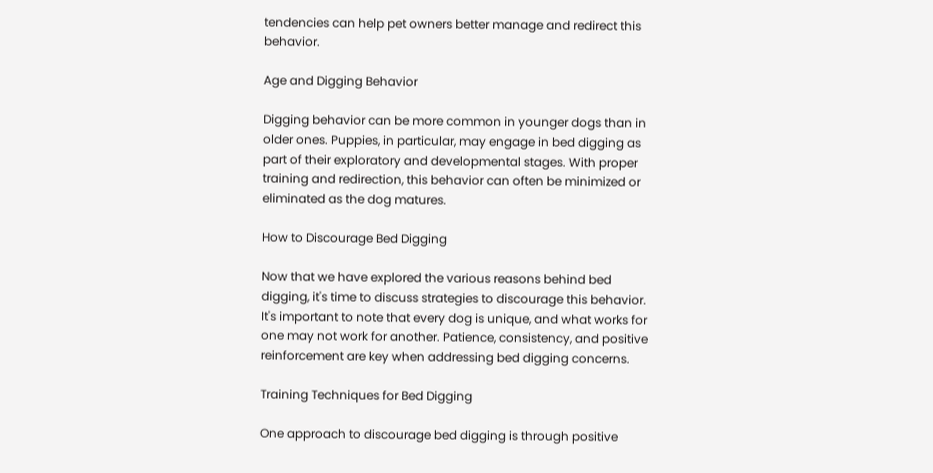tendencies can help pet owners better manage and redirect this behavior.

Age and Digging Behavior

Digging behavior can be more common in younger dogs than in older ones. Puppies, in particular, may engage in bed digging as part of their exploratory and developmental stages. With proper training and redirection, this behavior can often be minimized or eliminated as the dog matures.

How to Discourage Bed Digging

Now that we have explored the various reasons behind bed digging, it's time to discuss strategies to discourage this behavior. It's important to note that every dog is unique, and what works for one may not work for another. Patience, consistency, and positive reinforcement are key when addressing bed digging concerns.

Training Techniques for Bed Digging

One approach to discourage bed digging is through positive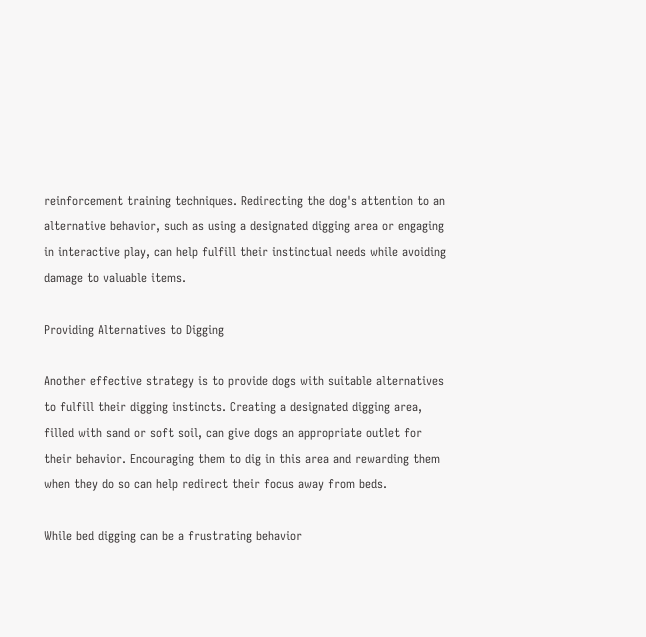reinforcement training techniques. Redirecting the dog's attention to an alternative behavior, such as using a designated digging area or engaging in interactive play, can help fulfill their instinctual needs while avoiding damage to valuable items.

Providing Alternatives to Digging

Another effective strategy is to provide dogs with suitable alternatives to fulfill their digging instincts. Creating a designated digging area, filled with sand or soft soil, can give dogs an appropriate outlet for their behavior. Encouraging them to dig in this area and rewarding them when they do so can help redirect their focus away from beds.

While bed digging can be a frustrating behavior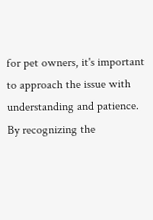for pet owners, it's important to approach the issue with understanding and patience. By recognizing the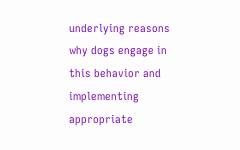underlying reasons why dogs engage in this behavior and implementing appropriate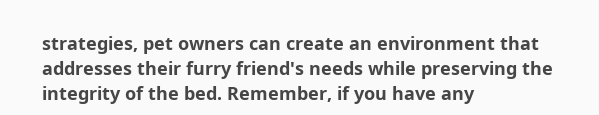strategies, pet owners can create an environment that addresses their furry friend's needs while preserving the integrity of the bed. Remember, if you have any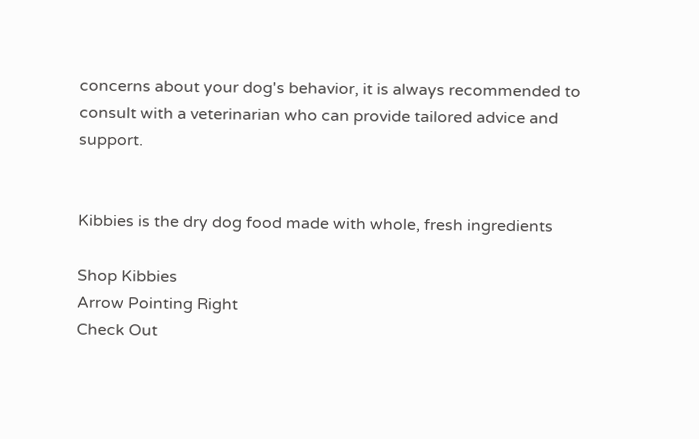concerns about your dog's behavior, it is always recommended to consult with a veterinarian who can provide tailored advice and support.


Kibbies is the dry dog food made with whole, fresh ingredients

Shop Kibbies
Arrow Pointing Right
Check Out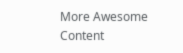More Awesome Content